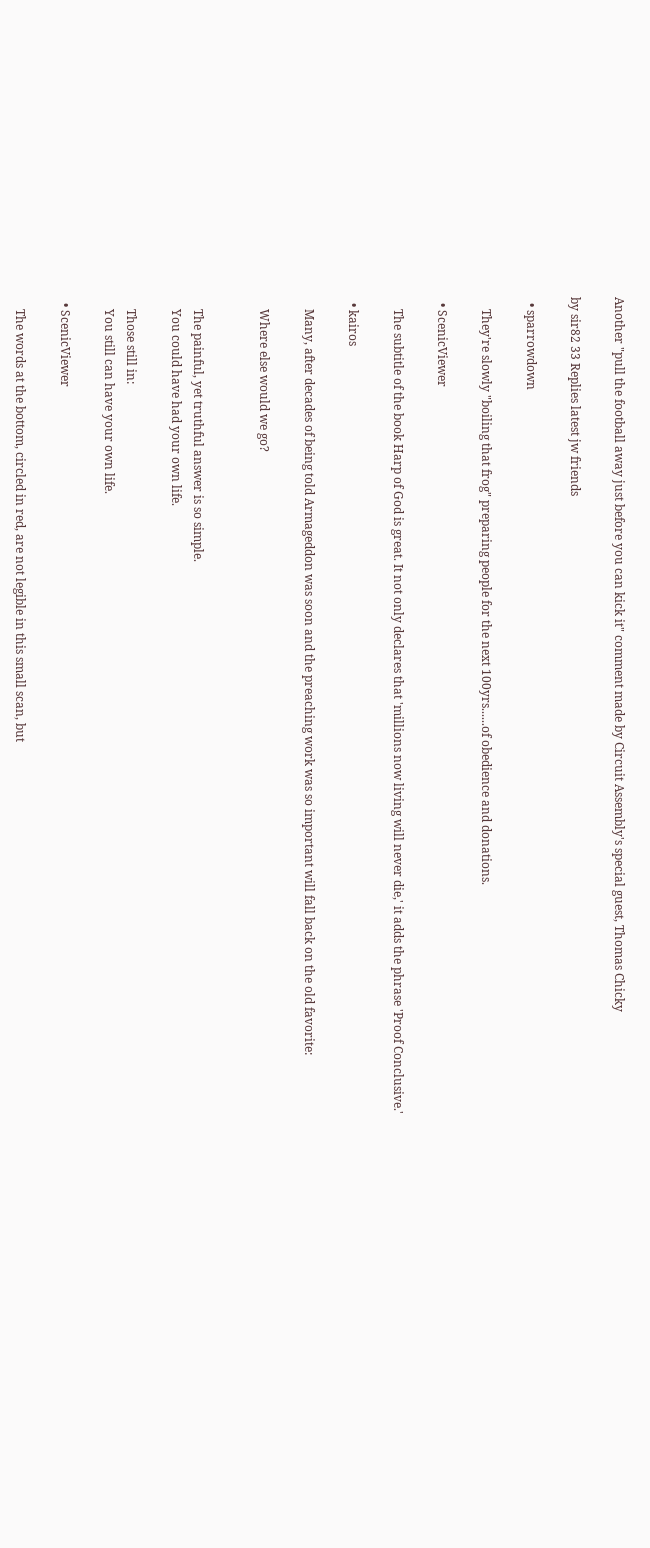Another "pull the football away just before you can kick it" comment made by Circuit Assembly's special guest, Thomas Chicky

by sir82 33 Replies latest jw friends

  • sparrowdown

    They're slowly "boiling that frog" preparing people for the next 100yrs......of obedience and donations.

  • ScenicViewer

    The subtitle of the book Harp of God is great. It not only declares that 'millions now living will never die,' it adds the phrase 'Proof Conclusive.'

  • kairos

    Many, after decades of being told Armageddon was soon and the preaching work was so important will fall back on the old favorite:

    Where else would we go?


    The painful, yet truthful answer is so simple.
    You could have had your own life.

    Those still in:
    You still can have your own life.

  • ScenicViewer

    The words at the bottom, circled in red, are not legible in this small scan, but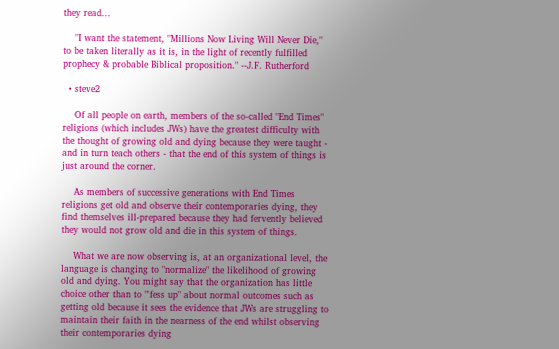they read...

    "I want the statement, "Millions Now Living Will Never Die," to be taken literally as it is, in the light of recently fulfilled prophecy & probable Biblical proposition." --J.F. Rutherford

  • steve2

    Of all people on earth, members of the so-called "End Times" religions (which includes JWs) have the greatest difficulty with the thought of growing old and dying because they were taught - and in turn teach others - that the end of this system of things is just around the corner.

    As members of successive generations with End Times religions get old and observe their contemporaries dying, they find themselves ill-prepared because they had fervently believed they would not grow old and die in this system of things.

    What we are now observing is, at an organizational level, the language is changing to "normalize" the likelihood of growing old and dying. You might say that the organization has little choice other than to "'fess up" about normal outcomes such as getting old because it sees the evidence that JWs are struggling to maintain their faith in the nearness of the end whilst observing their contemporaries dying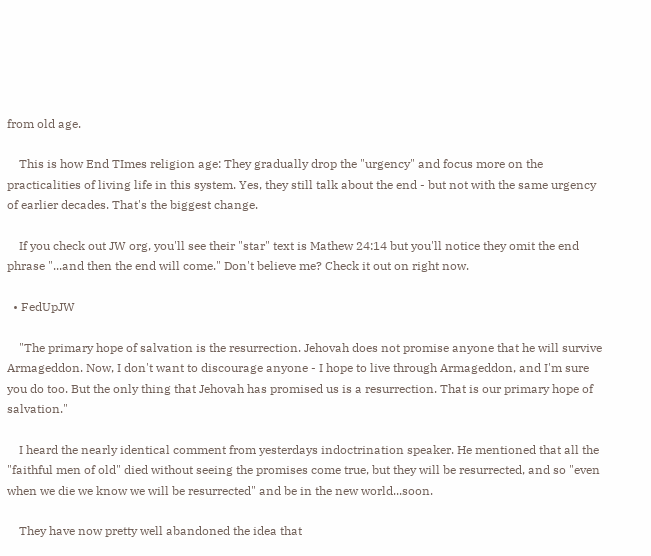from old age.

    This is how End TImes religion age: They gradually drop the "urgency" and focus more on the practicalities of living life in this system. Yes, they still talk about the end - but not with the same urgency of earlier decades. That's the biggest change.

    If you check out JW org, you'll see their "star" text is Mathew 24:14 but you'll notice they omit the end phrase "...and then the end will come." Don't believe me? Check it out on right now.

  • FedUpJW

    "The primary hope of salvation is the resurrection. Jehovah does not promise anyone that he will survive Armageddon. Now, I don't want to discourage anyone - I hope to live through Armageddon, and I'm sure you do too. But the only thing that Jehovah has promised us is a resurrection. That is our primary hope of salvation."

    I heard the nearly identical comment from yesterdays indoctrination speaker. He mentioned that all the "faithful men of old" died without seeing the promises come true, but they will be resurrected, and so "even when we die we know we will be resurrected" and be in the new world...soon.

    They have now pretty well abandoned the idea that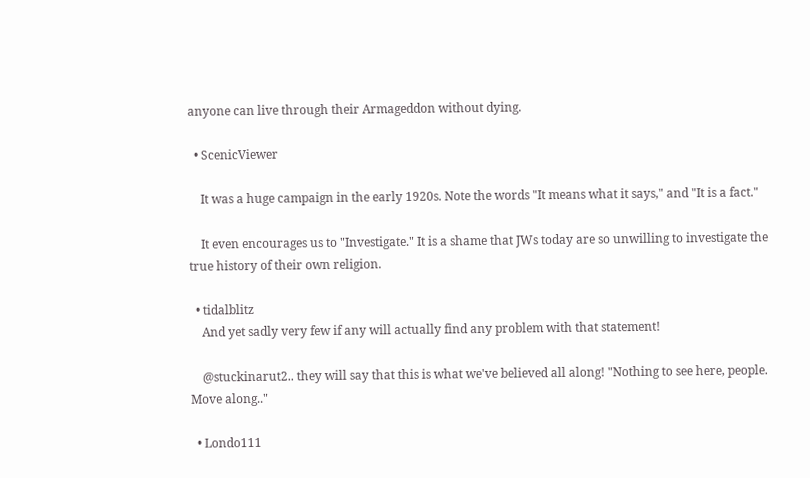anyone can live through their Armageddon without dying.

  • ScenicViewer

    It was a huge campaign in the early 1920s. Note the words "It means what it says," and "It is a fact."

    It even encourages us to "Investigate." It is a shame that JWs today are so unwilling to investigate the true history of their own religion.

  • tidalblitz
    And yet sadly very few if any will actually find any problem with that statement!

    @stuckinarut2.. they will say that this is what we've believed all along! "Nothing to see here, people. Move along.."

  • Londo111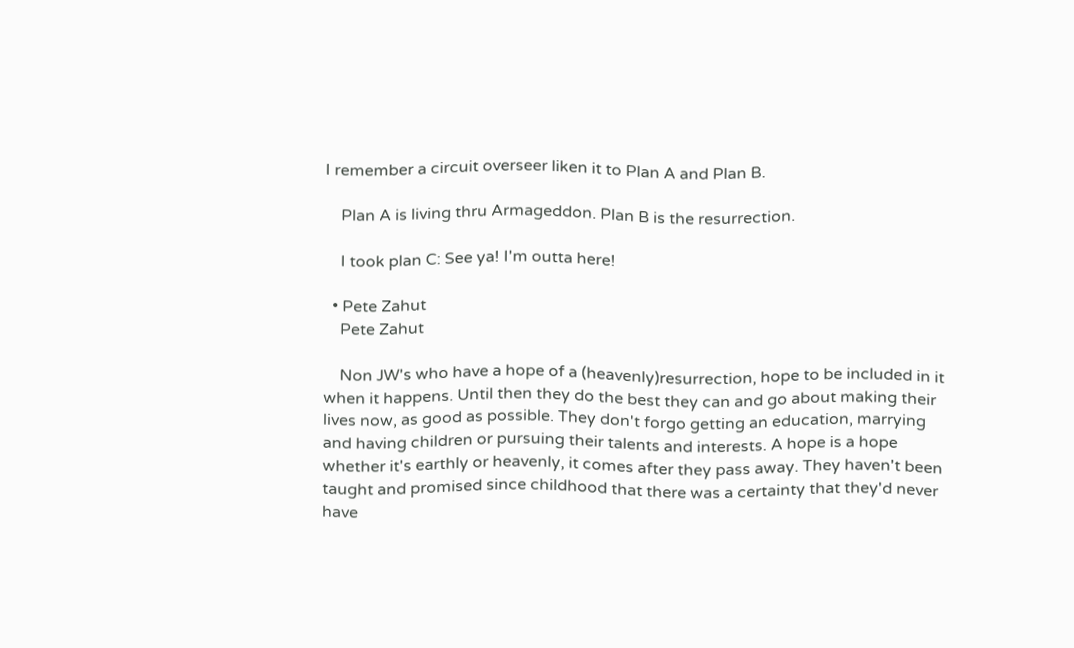I remember a circuit overseer liken it to Plan A and Plan B.

    Plan A is living thru Armageddon. Plan B is the resurrection.

    I took plan C: See ya! I'm outta here!

  • Pete Zahut
    Pete Zahut

    Non JW's who have a hope of a (heavenly)resurrection, hope to be included in it when it happens. Until then they do the best they can and go about making their lives now, as good as possible. They don't forgo getting an education, marrying and having children or pursuing their talents and interests. A hope is a hope whether it's earthly or heavenly, it comes after they pass away. They haven't been taught and promised since childhood that there was a certainty that they'd never have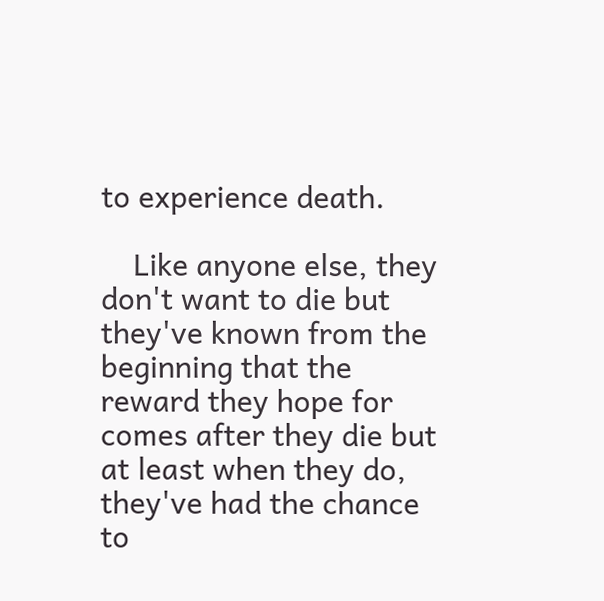to experience death.

    Like anyone else, they don't want to die but they've known from the beginning that the reward they hope for comes after they die but at least when they do, they've had the chance to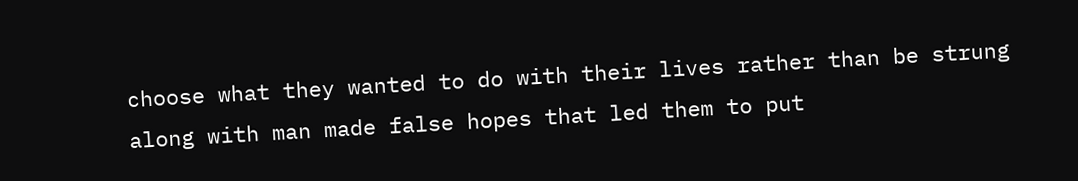choose what they wanted to do with their lives rather than be strung along with man made false hopes that led them to put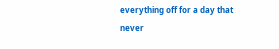everything off for a day that never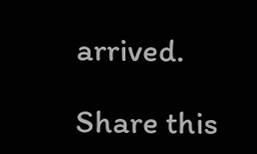arrived.

Share this